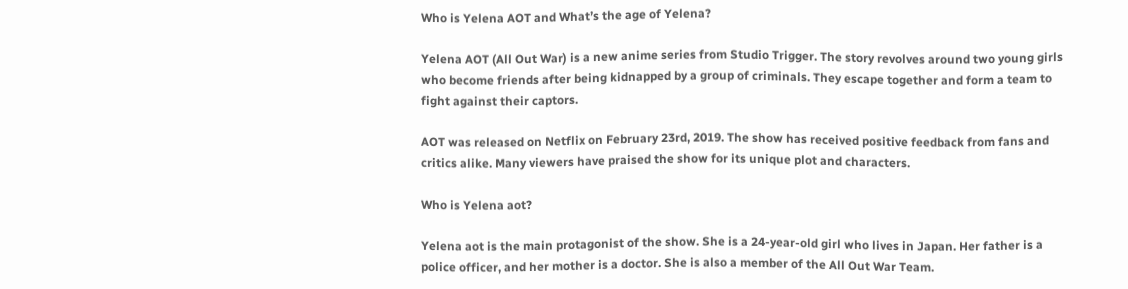Who is Yelena AOT and What’s the age of Yelena?

Yelena AOT (All Out War) is a new anime series from Studio Trigger. The story revolves around two young girls who become friends after being kidnapped by a group of criminals. They escape together and form a team to fight against their captors.

AOT was released on Netflix on February 23rd, 2019. The show has received positive feedback from fans and critics alike. Many viewers have praised the show for its unique plot and characters.

Who is Yelena aot?

Yelena aot is the main protagonist of the show. She is a 24-year-old girl who lives in Japan. Her father is a police officer, and her mother is a doctor. She is also a member of the All Out War Team.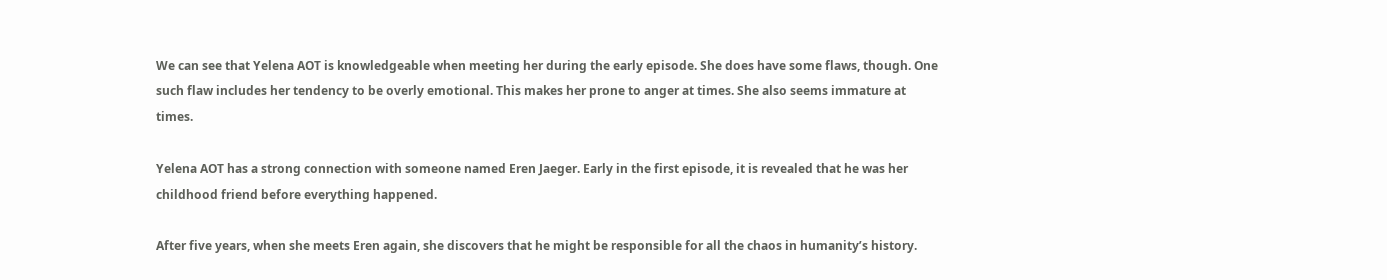We can see that Yelena AOT is knowledgeable when meeting her during the early episode. She does have some flaws, though. One such flaw includes her tendency to be overly emotional. This makes her prone to anger at times. She also seems immature at times.

Yelena AOT has a strong connection with someone named Eren Jaeger. Early in the first episode, it is revealed that he was her childhood friend before everything happened.

After five years, when she meets Eren again, she discovers that he might be responsible for all the chaos in humanity’s history.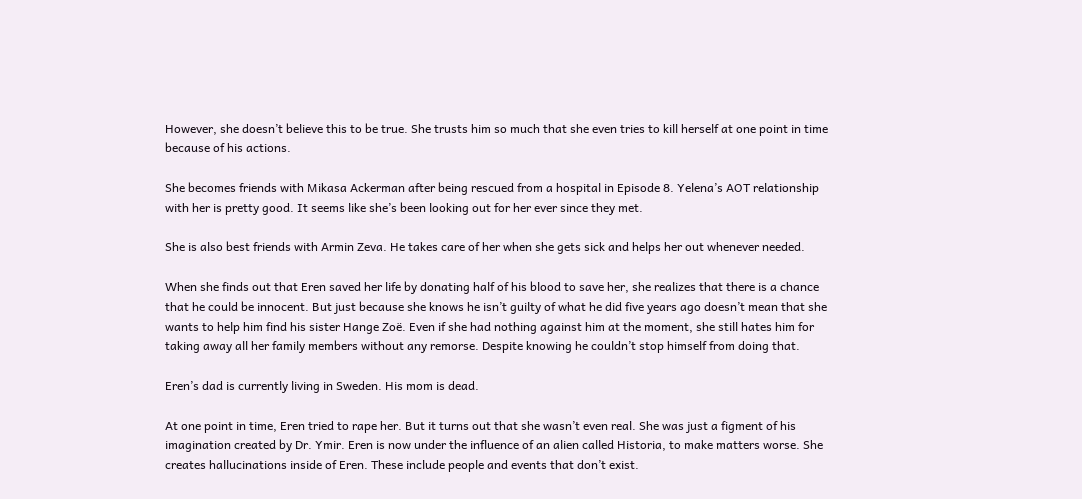However, she doesn’t believe this to be true. She trusts him so much that she even tries to kill herself at one point in time because of his actions.

She becomes friends with Mikasa Ackerman after being rescued from a hospital in Episode 8. Yelena’s AOT relationship with her is pretty good. It seems like she’s been looking out for her ever since they met.

She is also best friends with Armin Zeva. He takes care of her when she gets sick and helps her out whenever needed.

When she finds out that Eren saved her life by donating half of his blood to save her, she realizes that there is a chance that he could be innocent. But just because she knows he isn’t guilty of what he did five years ago doesn’t mean that she wants to help him find his sister Hange Zoë. Even if she had nothing against him at the moment, she still hates him for taking away all her family members without any remorse. Despite knowing he couldn’t stop himself from doing that.

Eren’s dad is currently living in Sweden. His mom is dead.

At one point in time, Eren tried to rape her. But it turns out that she wasn’t even real. She was just a figment of his imagination created by Dr. Ymir. Eren is now under the influence of an alien called Historia, to make matters worse. She creates hallucinations inside of Eren. These include people and events that don’t exist.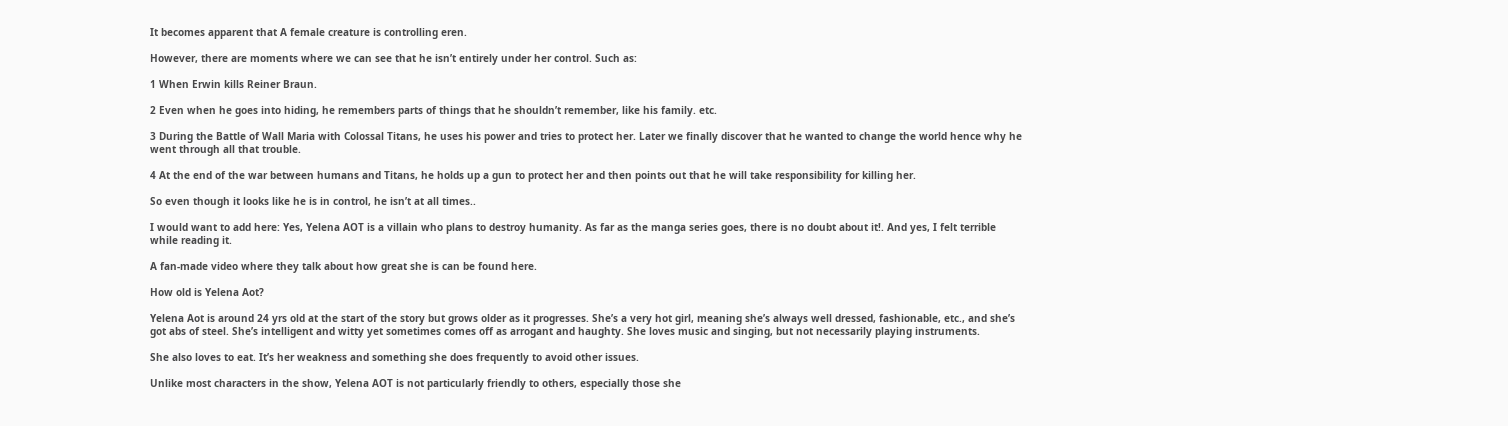It becomes apparent that A female creature is controlling eren.

However, there are moments where we can see that he isn’t entirely under her control. Such as:

1 When Erwin kills Reiner Braun.

2 Even when he goes into hiding, he remembers parts of things that he shouldn’t remember, like his family. etc.

3 During the Battle of Wall Maria with Colossal Titans, he uses his power and tries to protect her. Later we finally discover that he wanted to change the world hence why he went through all that trouble.

4 At the end of the war between humans and Titans, he holds up a gun to protect her and then points out that he will take responsibility for killing her.

So even though it looks like he is in control, he isn’t at all times..

I would want to add here: Yes, Yelena AOT is a villain who plans to destroy humanity. As far as the manga series goes, there is no doubt about it!. And yes, I felt terrible while reading it.

A fan-made video where they talk about how great she is can be found here.

How old is Yelena Aot?

Yelena Aot is around 24 yrs old at the start of the story but grows older as it progresses. She’s a very hot girl, meaning she’s always well dressed, fashionable, etc., and she’s got abs of steel. She’s intelligent and witty yet sometimes comes off as arrogant and haughty. She loves music and singing, but not necessarily playing instruments.

She also loves to eat. It’s her weakness and something she does frequently to avoid other issues.

Unlike most characters in the show, Yelena AOT is not particularly friendly to others, especially those she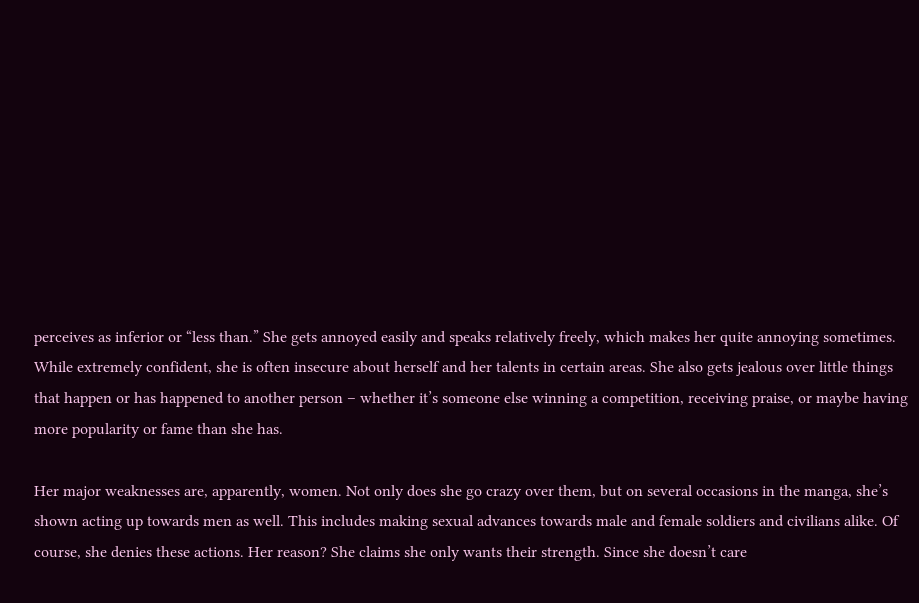perceives as inferior or “less than.” She gets annoyed easily and speaks relatively freely, which makes her quite annoying sometimes. While extremely confident, she is often insecure about herself and her talents in certain areas. She also gets jealous over little things that happen or has happened to another person – whether it’s someone else winning a competition, receiving praise, or maybe having more popularity or fame than she has.

Her major weaknesses are, apparently, women. Not only does she go crazy over them, but on several occasions in the manga, she’s shown acting up towards men as well. This includes making sexual advances towards male and female soldiers and civilians alike. Of course, she denies these actions. Her reason? She claims she only wants their strength. Since she doesn’t care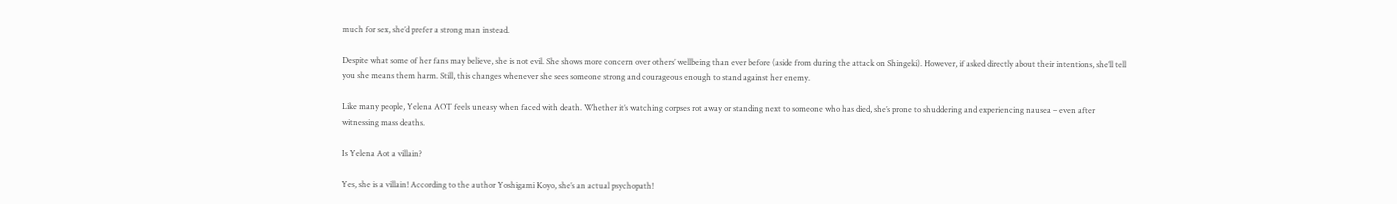much for sex, she’d prefer a strong man instead.

Despite what some of her fans may believe, she is not evil. She shows more concern over others’ wellbeing than ever before (aside from during the attack on Shingeki). However, if asked directly about their intentions, she’ll tell you she means them harm. Still, this changes whenever she sees someone strong and courageous enough to stand against her enemy.

Like many people, Yelena AOT feels uneasy when faced with death. Whether it’s watching corpses rot away or standing next to someone who has died, she’s prone to shuddering and experiencing nausea – even after witnessing mass deaths.

Is Yelena Aot a villain?

Yes, she is a villain! According to the author Yoshigami Koyo, she’s an actual psychopath!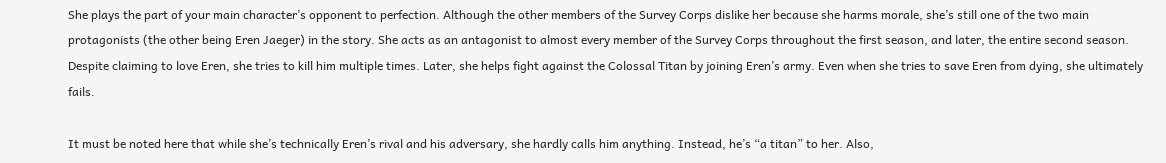She plays the part of your main character’s opponent to perfection. Although the other members of the Survey Corps dislike her because she harms morale, she’s still one of the two main protagonists (the other being Eren Jaeger) in the story. She acts as an antagonist to almost every member of the Survey Corps throughout the first season, and later, the entire second season. Despite claiming to love Eren, she tries to kill him multiple times. Later, she helps fight against the Colossal Titan by joining Eren’s army. Even when she tries to save Eren from dying, she ultimately fails.

It must be noted here that while she’s technically Eren’s rival and his adversary, she hardly calls him anything. Instead, he’s “a titan” to her. Also,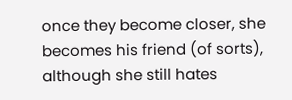once they become closer, she becomes his friend (of sorts), although she still hates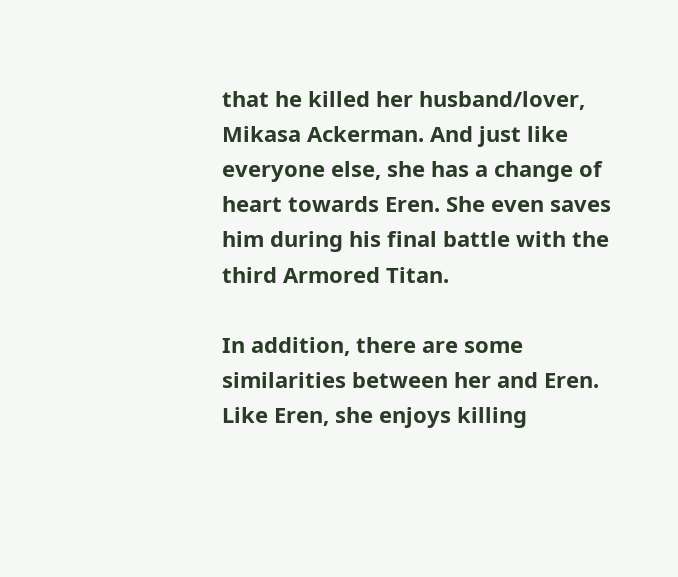that he killed her husband/lover, Mikasa Ackerman. And just like everyone else, she has a change of heart towards Eren. She even saves him during his final battle with the third Armored Titan.

In addition, there are some similarities between her and Eren. Like Eren, she enjoys killing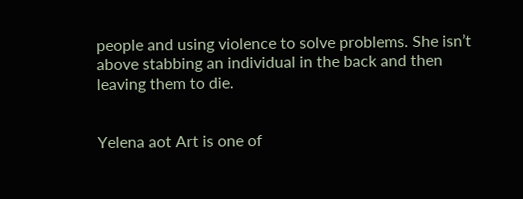people and using violence to solve problems. She isn’t above stabbing an individual in the back and then leaving them to die.


Yelena aot Art is one of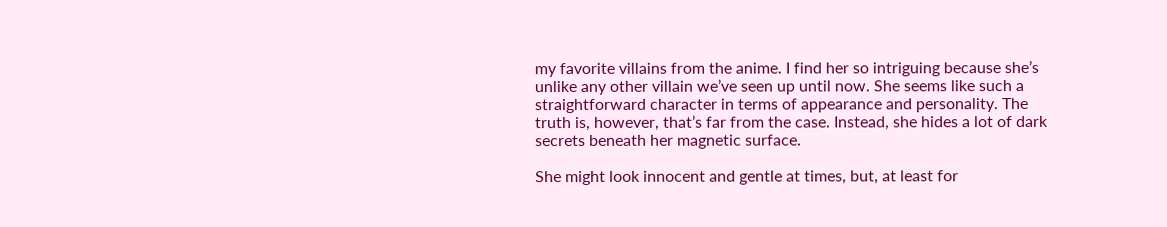my favorite villains from the anime. I find her so intriguing because she’s unlike any other villain we’ve seen up until now. She seems like such a straightforward character in terms of appearance and personality. The truth is, however, that’s far from the case. Instead, she hides a lot of dark secrets beneath her magnetic surface.

She might look innocent and gentle at times, but, at least for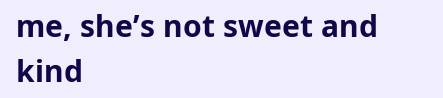me, she’s not sweet and kind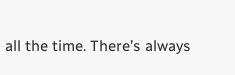all the time. There’s always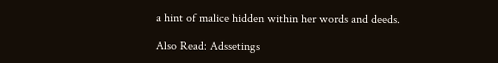a hint of malice hidden within her words and deeds.

Also Read: Adssetings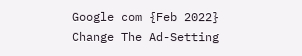Google com {Feb 2022} Change The Ad-Setting